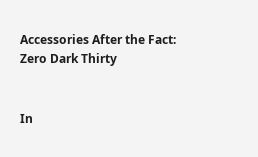Accessories After the Fact: Zero Dark Thirty


In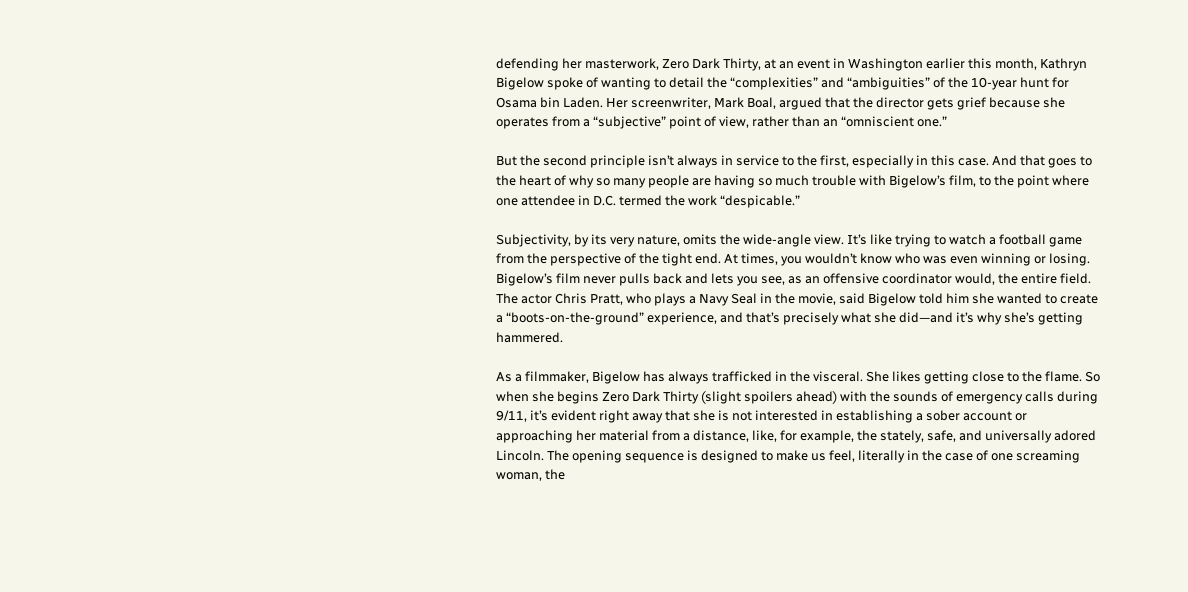defending her masterwork, Zero Dark Thirty, at an event in Washington earlier this month, Kathryn Bigelow spoke of wanting to detail the “complexities” and “ambiguities” of the 10-year hunt for Osama bin Laden. Her screenwriter, Mark Boal, argued that the director gets grief because she operates from a “subjective” point of view, rather than an “omniscient one.”

But the second principle isn’t always in service to the first, especially in this case. And that goes to the heart of why so many people are having so much trouble with Bigelow’s film, to the point where one attendee in D.C. termed the work “despicable.”

Subjectivity, by its very nature, omits the wide-angle view. It’s like trying to watch a football game from the perspective of the tight end. At times, you wouldn’t know who was even winning or losing. Bigelow’s film never pulls back and lets you see, as an offensive coordinator would, the entire field. The actor Chris Pratt, who plays a Navy Seal in the movie, said Bigelow told him she wanted to create a “boots-on-the-ground” experience, and that’s precisely what she did—and it’s why she’s getting hammered.

As a filmmaker, Bigelow has always trafficked in the visceral. She likes getting close to the flame. So when she begins Zero Dark Thirty (slight spoilers ahead) with the sounds of emergency calls during 9/11, it’s evident right away that she is not interested in establishing a sober account or approaching her material from a distance, like, for example, the stately, safe, and universally adored Lincoln. The opening sequence is designed to make us feel, literally in the case of one screaming woman, the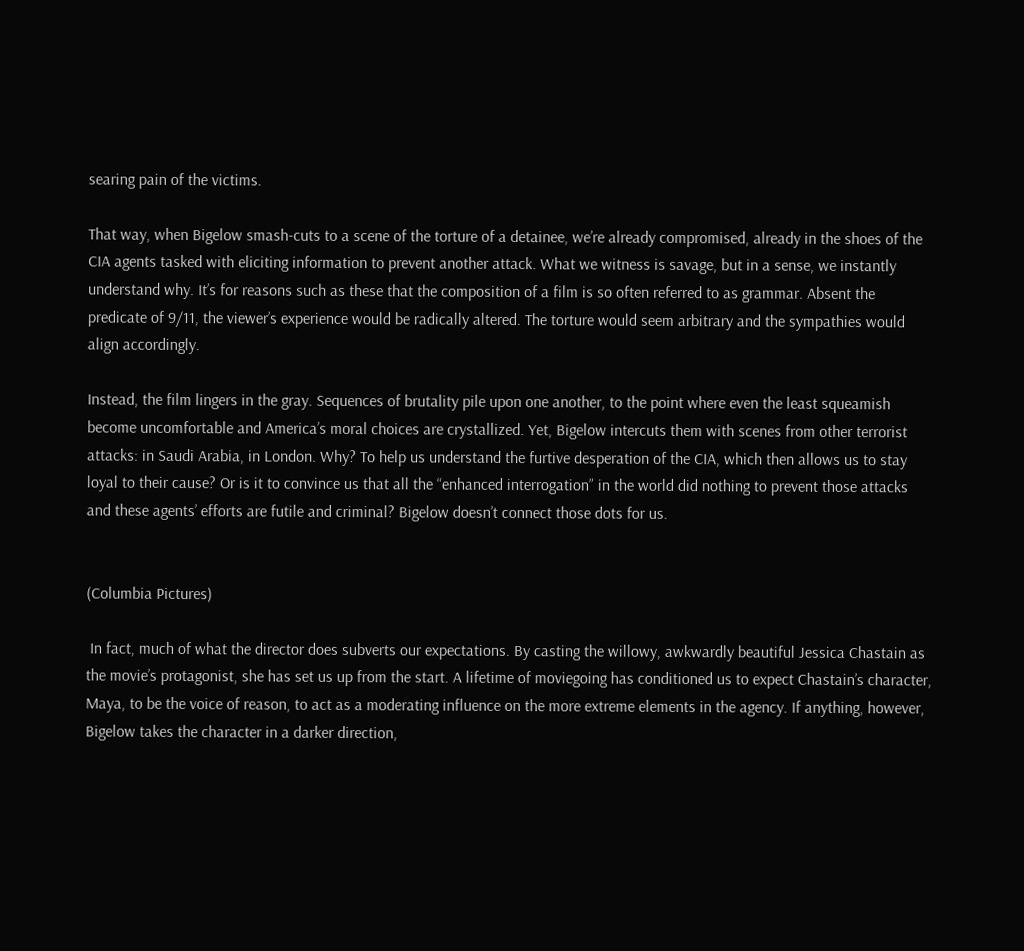searing pain of the victims.

That way, when Bigelow smash-cuts to a scene of the torture of a detainee, we’re already compromised, already in the shoes of the CIA agents tasked with eliciting information to prevent another attack. What we witness is savage, but in a sense, we instantly understand why. It’s for reasons such as these that the composition of a film is so often referred to as grammar. Absent the predicate of 9/11, the viewer’s experience would be radically altered. The torture would seem arbitrary and the sympathies would align accordingly.

Instead, the film lingers in the gray. Sequences of brutality pile upon one another, to the point where even the least squeamish become uncomfortable and America’s moral choices are crystallized. Yet, Bigelow intercuts them with scenes from other terrorist attacks: in Saudi Arabia, in London. Why? To help us understand the furtive desperation of the CIA, which then allows us to stay loyal to their cause? Or is it to convince us that all the “enhanced interrogation” in the world did nothing to prevent those attacks and these agents’ efforts are futile and criminal? Bigelow doesn’t connect those dots for us.


(Columbia Pictures)

 In fact, much of what the director does subverts our expectations. By casting the willowy, awkwardly beautiful Jessica Chastain as the movie’s protagonist, she has set us up from the start. A lifetime of moviegoing has conditioned us to expect Chastain’s character, Maya, to be the voice of reason, to act as a moderating influence on the more extreme elements in the agency. If anything, however, Bigelow takes the character in a darker direction,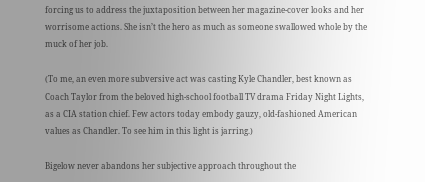forcing us to address the juxtaposition between her magazine-cover looks and her worrisome actions. She isn’t the hero as much as someone swallowed whole by the muck of her job.

(To me, an even more subversive act was casting Kyle Chandler, best known as Coach Taylor from the beloved high-school football TV drama Friday Night Lights, as a CIA station chief. Few actors today embody gauzy, old-fashioned American values as Chandler. To see him in this light is jarring.)

Bigelow never abandons her subjective approach throughout the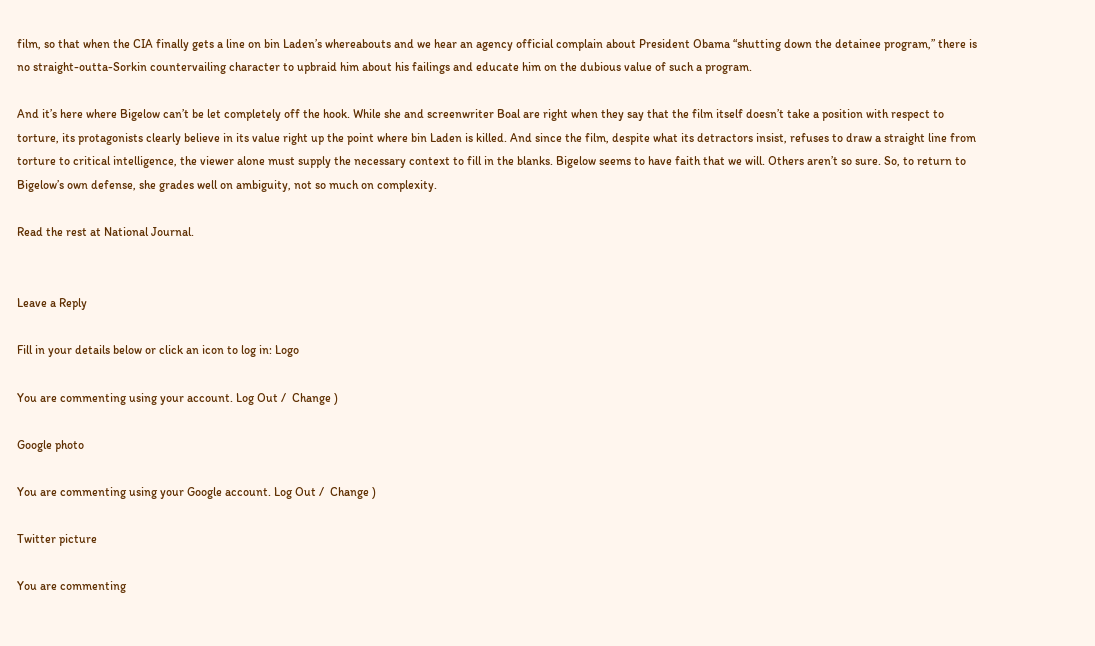film, so that when the CIA finally gets a line on bin Laden’s whereabouts and we hear an agency official complain about President Obama “shutting down the detainee program,” there is no straight-outta-Sorkin countervailing character to upbraid him about his failings and educate him on the dubious value of such a program.

And it’s here where Bigelow can’t be let completely off the hook. While she and screenwriter Boal are right when they say that the film itself doesn’t take a position with respect to torture, its protagonists clearly believe in its value right up the point where bin Laden is killed. And since the film, despite what its detractors insist, refuses to draw a straight line from torture to critical intelligence, the viewer alone must supply the necessary context to fill in the blanks. Bigelow seems to have faith that we will. Others aren’t so sure. So, to return to Bigelow’s own defense, she grades well on ambiguity, not so much on complexity.

Read the rest at National Journal.


Leave a Reply

Fill in your details below or click an icon to log in: Logo

You are commenting using your account. Log Out /  Change )

Google photo

You are commenting using your Google account. Log Out /  Change )

Twitter picture

You are commenting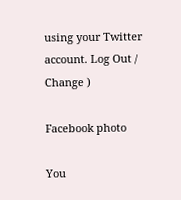using your Twitter account. Log Out /  Change )

Facebook photo

You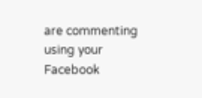are commenting using your Facebook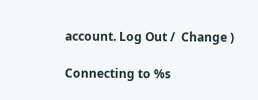account. Log Out /  Change )

Connecting to %s